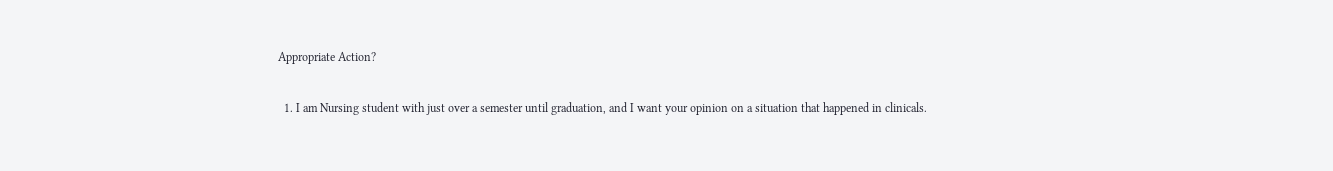Appropriate Action?

  1. I am Nursing student with just over a semester until graduation, and I want your opinion on a situation that happened in clinicals.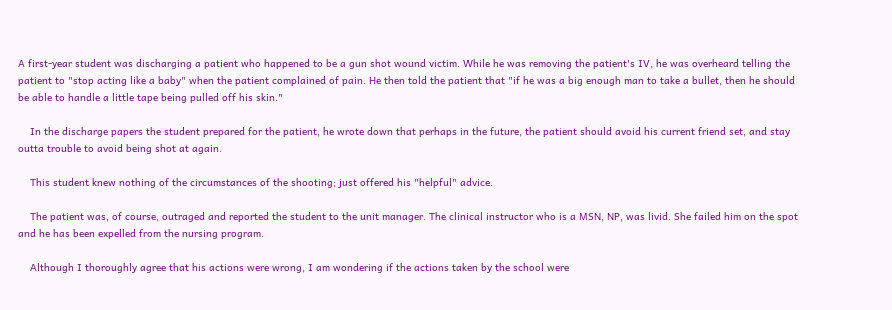A first-year student was discharging a patient who happened to be a gun shot wound victim. While he was removing the patient's IV, he was overheard telling the patient to "stop acting like a baby" when the patient complained of pain. He then told the patient that "if he was a big enough man to take a bullet, then he should be able to handle a little tape being pulled off his skin."

    In the discharge papers the student prepared for the patient, he wrote down that perhaps in the future, the patient should avoid his current friend set, and stay outta trouble to avoid being shot at again.

    This student knew nothing of the circumstances of the shooting; just offered his "helpful" advice.

    The patient was, of course, outraged and reported the student to the unit manager. The clinical instructor who is a MSN, NP, was livid. She failed him on the spot and he has been expelled from the nursing program.

    Although I thoroughly agree that his actions were wrong, I am wondering if the actions taken by the school were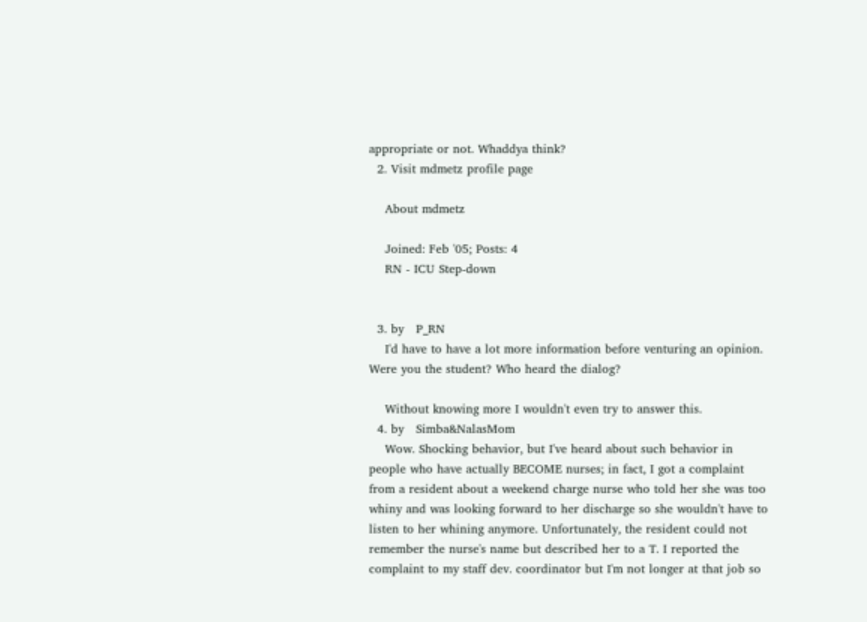appropriate or not. Whaddya think?
  2. Visit mdmetz profile page

    About mdmetz

    Joined: Feb '05; Posts: 4
    RN - ICU Step-down


  3. by   P_RN
    I'd have to have a lot more information before venturing an opinion. Were you the student? Who heard the dialog?

    Without knowing more I wouldn't even try to answer this.
  4. by   Simba&NalasMom
    Wow. Shocking behavior, but I've heard about such behavior in people who have actually BECOME nurses; in fact, I got a complaint from a resident about a weekend charge nurse who told her she was too whiny and was looking forward to her discharge so she wouldn't have to listen to her whining anymore. Unfortunately, the resident could not remember the nurse's name but described her to a T. I reported the complaint to my staff dev. coordinator but I'm not longer at that job so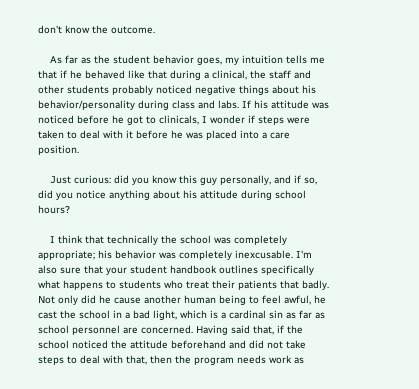don't know the outcome.

    As far as the student behavior goes, my intuition tells me that if he behaved like that during a clinical, the staff and other students probably noticed negative things about his behavior/personality during class and labs. If his attitude was noticed before he got to clinicals, I wonder if steps were taken to deal with it before he was placed into a care position.

    Just curious: did you know this guy personally, and if so, did you notice anything about his attitude during school hours?

    I think that technically the school was completely appropriate; his behavior was completely inexcusable. I'm also sure that your student handbook outlines specifically what happens to students who treat their patients that badly. Not only did he cause another human being to feel awful, he cast the school in a bad light, which is a cardinal sin as far as school personnel are concerned. Having said that, if the school noticed the attitude beforehand and did not take steps to deal with that, then the program needs work as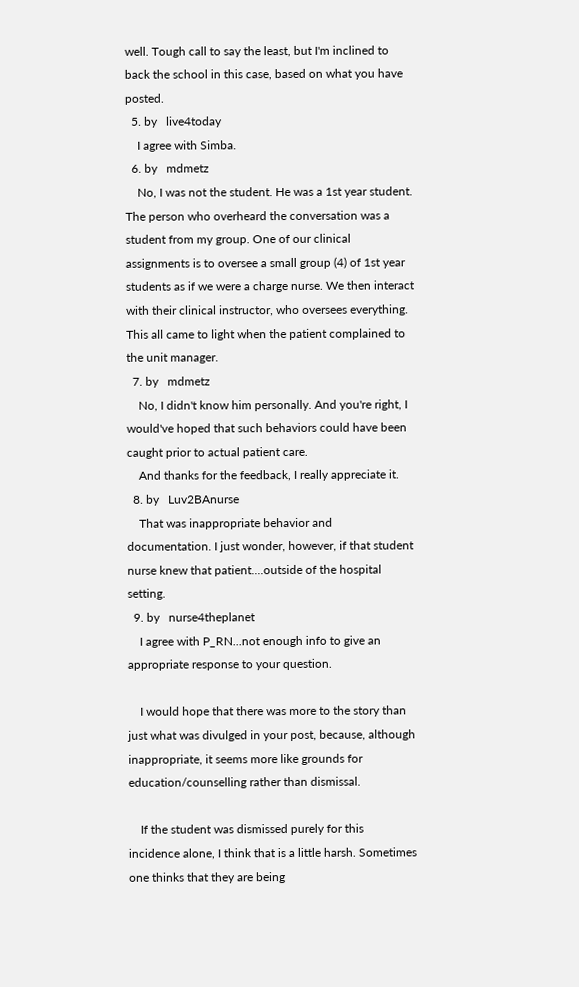well. Tough call to say the least, but I'm inclined to back the school in this case, based on what you have posted.
  5. by   live4today
    I agree with Simba.
  6. by   mdmetz
    No, I was not the student. He was a 1st year student. The person who overheard the conversation was a student from my group. One of our clinical assignments is to oversee a small group (4) of 1st year students as if we were a charge nurse. We then interact with their clinical instructor, who oversees everything. This all came to light when the patient complained to the unit manager.
  7. by   mdmetz
    No, I didn't know him personally. And you're right, I would've hoped that such behaviors could have been caught prior to actual patient care.
    And thanks for the feedback, I really appreciate it.
  8. by   Luv2BAnurse
    That was inappropriate behavior and documentation. I just wonder, however, if that student nurse knew that patient....outside of the hospital setting.
  9. by   nurse4theplanet
    I agree with P_RN...not enough info to give an appropriate response to your question.

    I would hope that there was more to the story than just what was divulged in your post, because, although inappropriate, it seems more like grounds for education/counselling rather than dismissal.

    If the student was dismissed purely for this incidence alone, I think that is a little harsh. Sometimes one thinks that they are being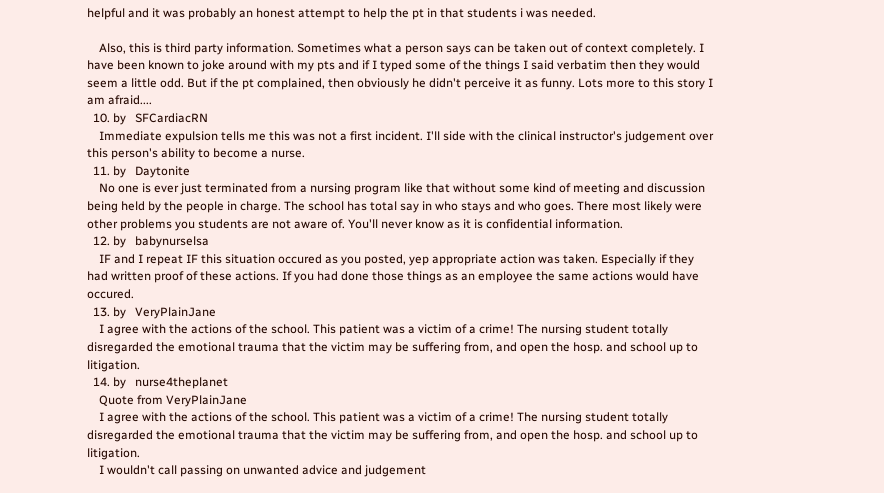helpful and it was probably an honest attempt to help the pt in that students i was needed.

    Also, this is third party information. Sometimes what a person says can be taken out of context completely. I have been known to joke around with my pts and if I typed some of the things I said verbatim then they would seem a little odd. But if the pt complained, then obviously he didn't perceive it as funny. Lots more to this story I am afraid....
  10. by   SFCardiacRN
    Immediate expulsion tells me this was not a first incident. I'll side with the clinical instructor's judgement over this person's ability to become a nurse.
  11. by   Daytonite
    No one is ever just terminated from a nursing program like that without some kind of meeting and discussion being held by the people in charge. The school has total say in who stays and who goes. There most likely were other problems you students are not aware of. You'll never know as it is confidential information.
  12. by   babynurselsa
    IF and I repeat IF this situation occured as you posted, yep appropriate action was taken. Especially if they had written proof of these actions. If you had done those things as an employee the same actions would have occured.
  13. by   VeryPlainJane
    I agree with the actions of the school. This patient was a victim of a crime! The nursing student totally disregarded the emotional trauma that the victim may be suffering from, and open the hosp. and school up to litigation.
  14. by   nurse4theplanet
    Quote from VeryPlainJane
    I agree with the actions of the school. This patient was a victim of a crime! The nursing student totally disregarded the emotional trauma that the victim may be suffering from, and open the hosp. and school up to litigation.
    I wouldn't call passing on unwanted advice and judgement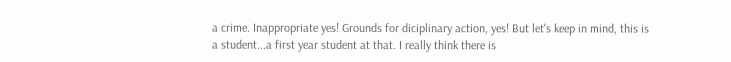a crime. Inappropriate yes! Grounds for diciplinary action, yes! But let's keep in mind, this is a student...a first year student at that. I really think there is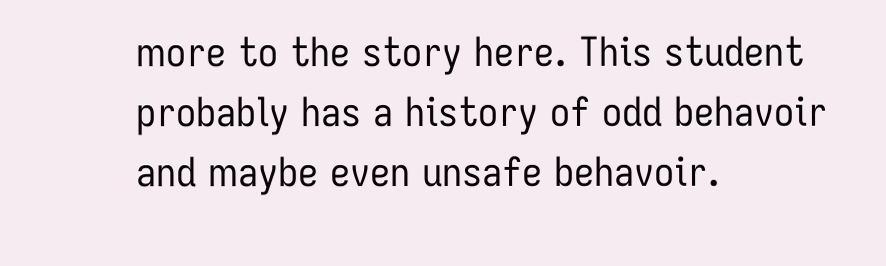more to the story here. This student probably has a history of odd behavoir and maybe even unsafe behavoir.